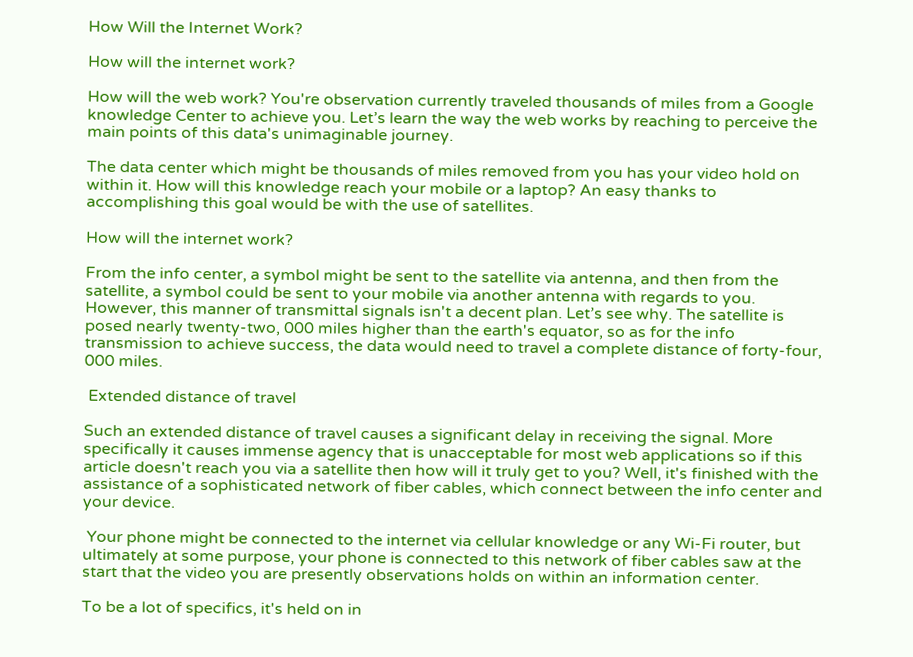How Will the Internet Work?

How will the internet work?

How will the web work? You're observation currently traveled thousands of miles from a Google knowledge Center to achieve you. Let’s learn the way the web works by reaching to perceive the main points of this data's unimaginable journey.

The data center which might be thousands of miles removed from you has your video hold on within it. How will this knowledge reach your mobile or a laptop? An easy thanks to accomplishing this goal would be with the use of satellites.

How will the internet work?

From the info center, a symbol might be sent to the satellite via antenna, and then from the satellite, a symbol could be sent to your mobile via another antenna with regards to you. However, this manner of transmittal signals isn't a decent plan. Let’s see why. The satellite is posed nearly twenty-two, 000 miles higher than the earth's equator, so as for the info transmission to achieve success, the data would need to travel a complete distance of forty-four, 000 miles.

 Extended distance of travel

Such an extended distance of travel causes a significant delay in receiving the signal. More specifically it causes immense agency that is unacceptable for most web applications so if this article doesn't reach you via a satellite then how will it truly get to you? Well, it's finished with the assistance of a sophisticated network of fiber cables, which connect between the info center and your device.

 Your phone might be connected to the internet via cellular knowledge or any Wi-Fi router, but ultimately at some purpose, your phone is connected to this network of fiber cables saw at the start that the video you are presently observations holds on within an information center.

To be a lot of specifics, it's held on in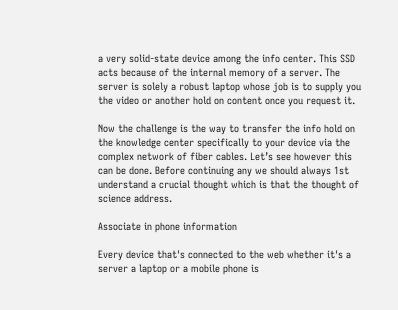a very solid-state device among the info center. This SSD acts because of the internal memory of a server. The server is solely a robust laptop whose job is to supply you the video or another hold on content once you request it.

Now the challenge is the way to transfer the info hold on the knowledge center specifically to your device via the complex network of fiber cables. Let’s see however this can be done. Before continuing any we should always 1st understand a crucial thought which is that the thought of science address.

Associate in phone information

Every device that's connected to the web whether it's a server a laptop or a mobile phone is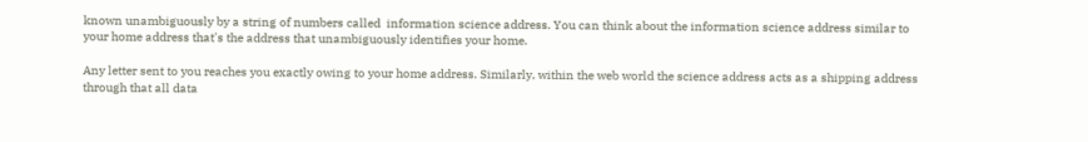known unambiguously by a string of numbers called  information science address. You can think about the information science address similar to your home address that's the address that unambiguously identifies your home.

Any letter sent to you reaches you exactly owing to your home address. Similarly, within the web world the science address acts as a shipping address through that all data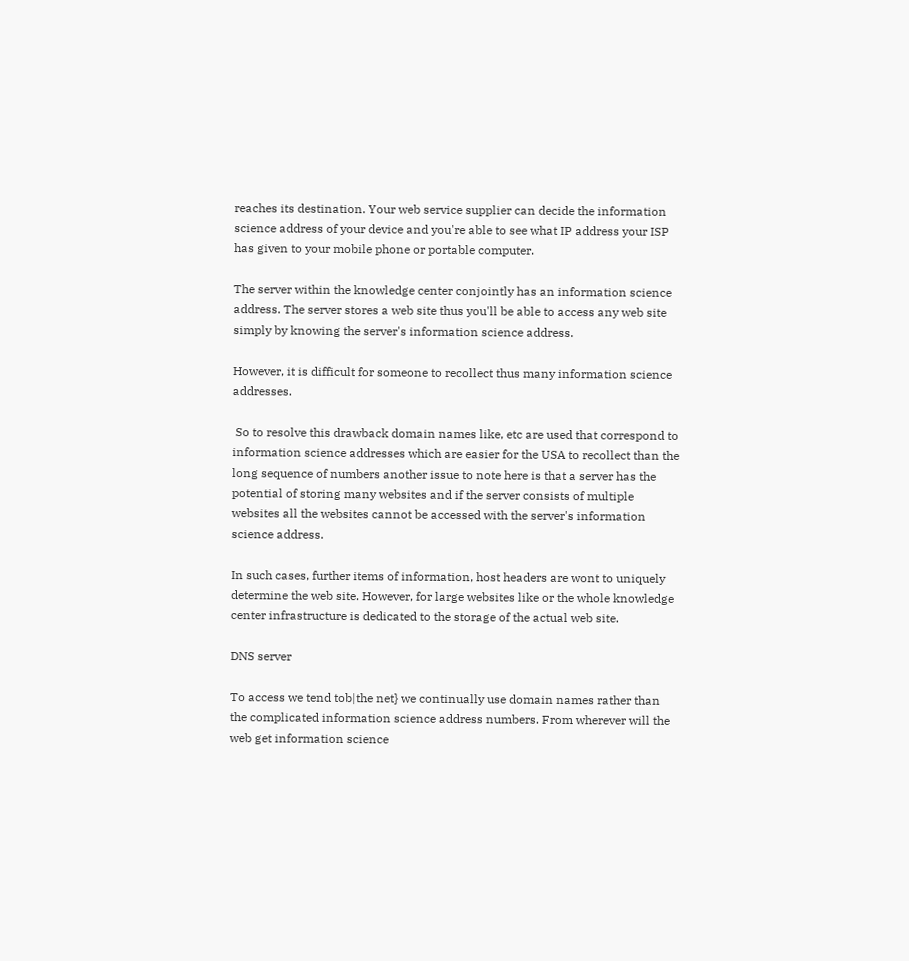reaches its destination. Your web service supplier can decide the information science address of your device and you're able to see what IP address your ISP has given to your mobile phone or portable computer.

The server within the knowledge center conjointly has an information science address. The server stores a web site thus you'll be able to access any web site simply by knowing the server's information science address.

However, it is difficult for someone to recollect thus many information science addresses.

 So to resolve this drawback domain names like, etc are used that correspond to information science addresses which are easier for the USA to recollect than the long sequence of numbers another issue to note here is that a server has the potential of storing many websites and if the server consists of multiple websites all the websites cannot be accessed with the server's information science address.

In such cases, further items of information, host headers are wont to uniquely determine the web site. However, for large websites like or the whole knowledge center infrastructure is dedicated to the storage of the actual web site.

DNS server

To access we tend tob|the net} we continually use domain names rather than the complicated information science address numbers. From wherever will the web get information science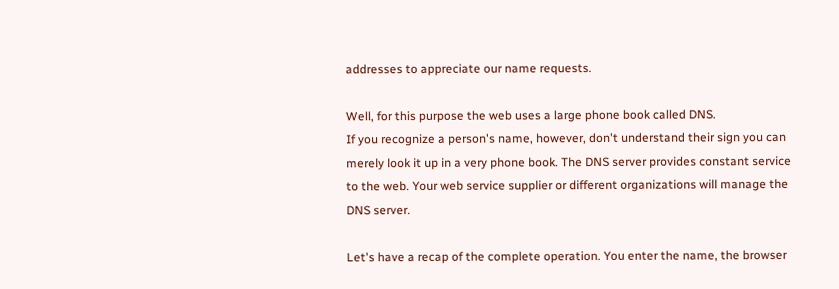addresses to appreciate our name requests.

Well, for this purpose the web uses a large phone book called DNS.
If you recognize a person's name, however, don't understand their sign you can merely look it up in a very phone book. The DNS server provides constant service to the web. Your web service supplier or different organizations will manage the DNS server.

Let's have a recap of the complete operation. You enter the name, the browser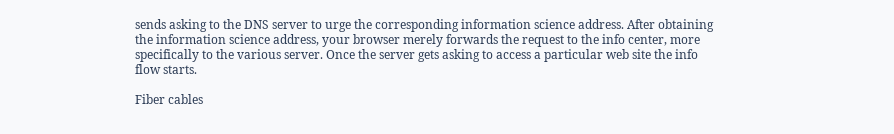sends asking to the DNS server to urge the corresponding information science address. After obtaining the information science address, your browser merely forwards the request to the info center, more specifically to the various server. Once the server gets asking to access a particular web site the info flow starts.

Fiber cables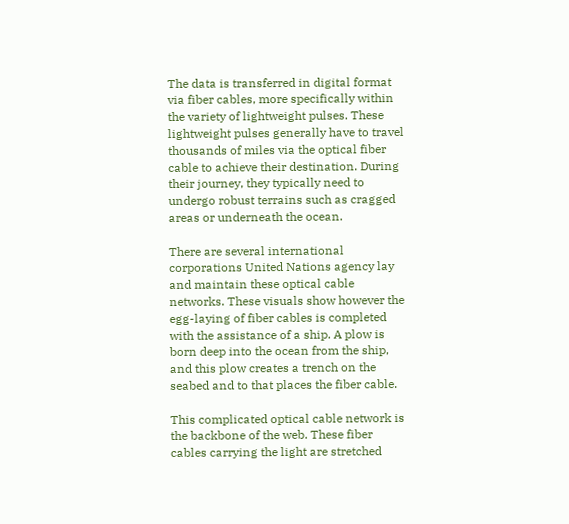The data is transferred in digital format via fiber cables, more specifically within the variety of lightweight pulses. These lightweight pulses generally have to travel thousands of miles via the optical fiber cable to achieve their destination. During their journey, they typically need to undergo robust terrains such as cragged areas or underneath the ocean.

There are several international corporations United Nations agency lay and maintain these optical cable networks. These visuals show however the egg-laying of fiber cables is completed with the assistance of a ship. A plow is born deep into the ocean from the ship, and this plow creates a trench on the seabed and to that places the fiber cable.

This complicated optical cable network is the backbone of the web. These fiber cables carrying the light are stretched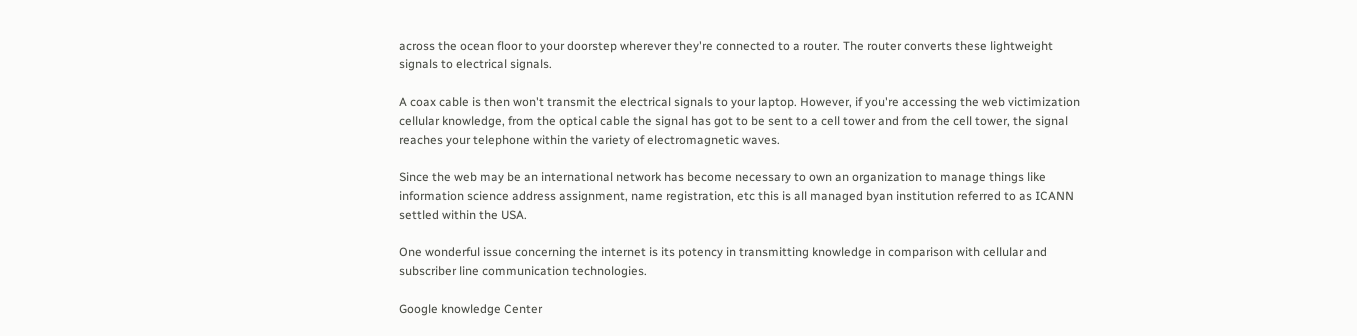across the ocean floor to your doorstep wherever they're connected to a router. The router converts these lightweight signals to electrical signals.

A coax cable is then won't transmit the electrical signals to your laptop. However, if you're accessing the web victimization cellular knowledge, from the optical cable the signal has got to be sent to a cell tower and from the cell tower, the signal reaches your telephone within the variety of electromagnetic waves.

Since the web may be an international network has become necessary to own an organization to manage things like information science address assignment, name registration, etc this is all managed byan institution referred to as ICANN settled within the USA.

One wonderful issue concerning the internet is its potency in transmitting knowledge in comparison with cellular and subscriber line communication technologies.

Google knowledge Center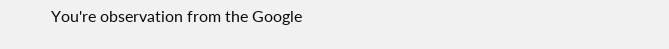You're observation from the Google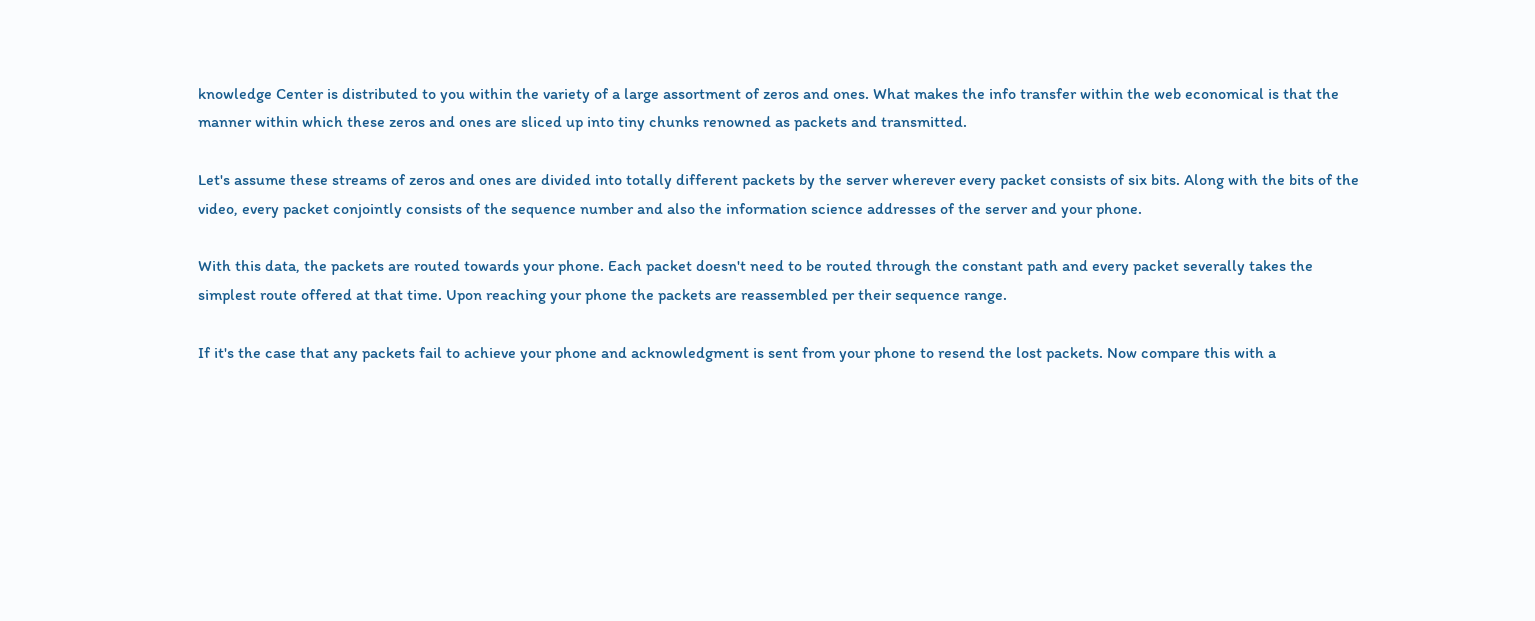knowledge Center is distributed to you within the variety of a large assortment of zeros and ones. What makes the info transfer within the web economical is that the manner within which these zeros and ones are sliced up into tiny chunks renowned as packets and transmitted.

Let's assume these streams of zeros and ones are divided into totally different packets by the server wherever every packet consists of six bits. Along with the bits of the video, every packet conjointly consists of the sequence number and also the information science addresses of the server and your phone.

With this data, the packets are routed towards your phone. Each packet doesn't need to be routed through the constant path and every packet severally takes the simplest route offered at that time. Upon reaching your phone the packets are reassembled per their sequence range.

If it's the case that any packets fail to achieve your phone and acknowledgment is sent from your phone to resend the lost packets. Now compare this with a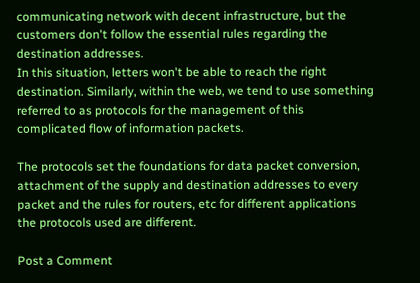communicating network with decent infrastructure, but the customers don't follow the essential rules regarding the destination addresses.
In this situation, letters won't be able to reach the right destination. Similarly, within the web, we tend to use something referred to as protocols for the management of this complicated flow of information packets.

The protocols set the foundations for data packet conversion, attachment of the supply and destination addresses to every packet and the rules for routers, etc for different applications the protocols used are different.

Post a Comment